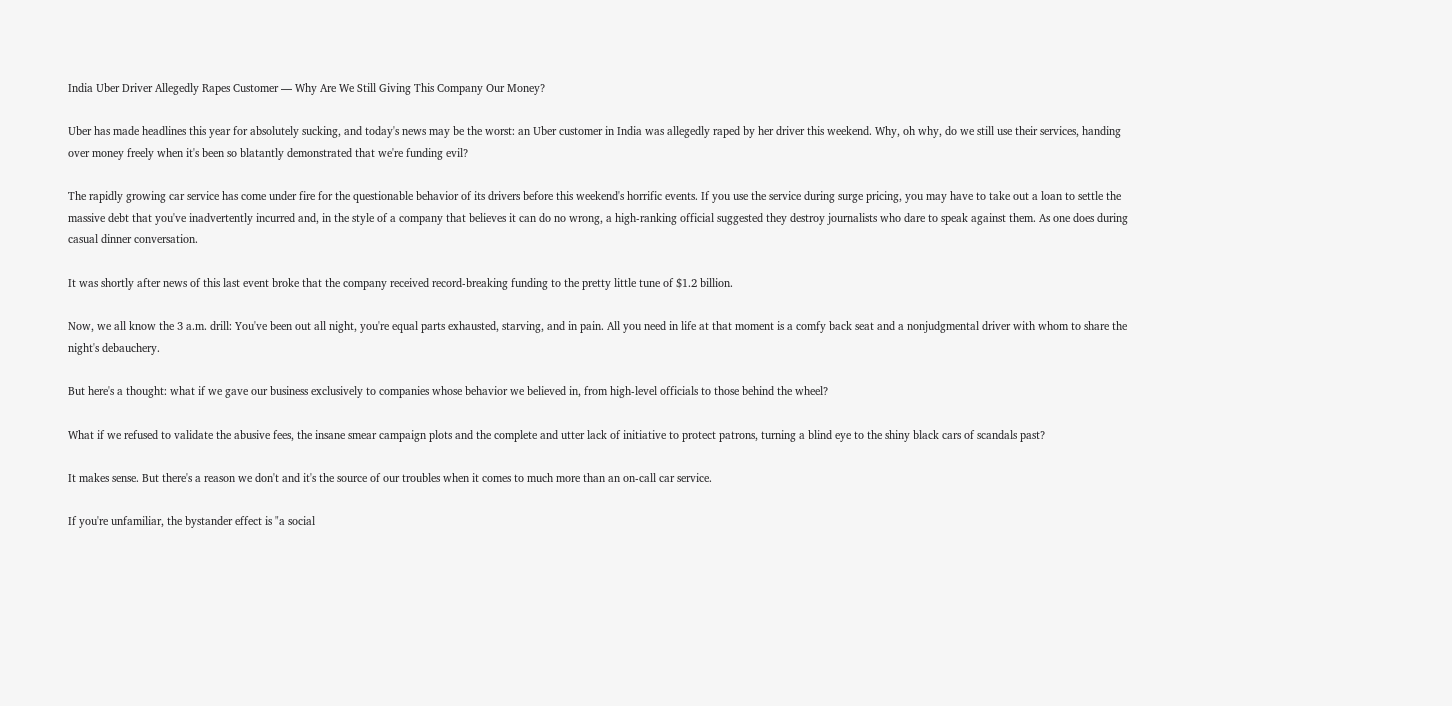India Uber Driver Allegedly Rapes Customer — Why Are We Still Giving This Company Our Money?

Uber has made headlines this year for absolutely sucking, and today's news may be the worst: an Uber customer in India was allegedly raped by her driver this weekend. Why, oh why, do we still use their services, handing over money freely when it's been so blatantly demonstrated that we're funding evil?

The rapidly growing car service has come under fire for the questionable behavior of its drivers before this weekend's horrific events. If you use the service during surge pricing, you may have to take out a loan to settle the massive debt that you've inadvertently incurred and, in the style of a company that believes it can do no wrong, a high-ranking official suggested they destroy journalists who dare to speak against them. As one does during casual dinner conversation.

It was shortly after news of this last event broke that the company received record-breaking funding to the pretty little tune of $1.2 billion.

Now, we all know the 3 a.m. drill: You've been out all night, you're equal parts exhausted, starving, and in pain. All you need in life at that moment is a comfy back seat and a nonjudgmental driver with whom to share the night's debauchery.

But here's a thought: what if we gave our business exclusively to companies whose behavior we believed in, from high-level officials to those behind the wheel?

What if we refused to validate the abusive fees, the insane smear campaign plots and the complete and utter lack of initiative to protect patrons, turning a blind eye to the shiny black cars of scandals past?

It makes sense. But there's a reason we don't and it's the source of our troubles when it comes to much more than an on-call car service.

If you're unfamiliar, the bystander effect is "a social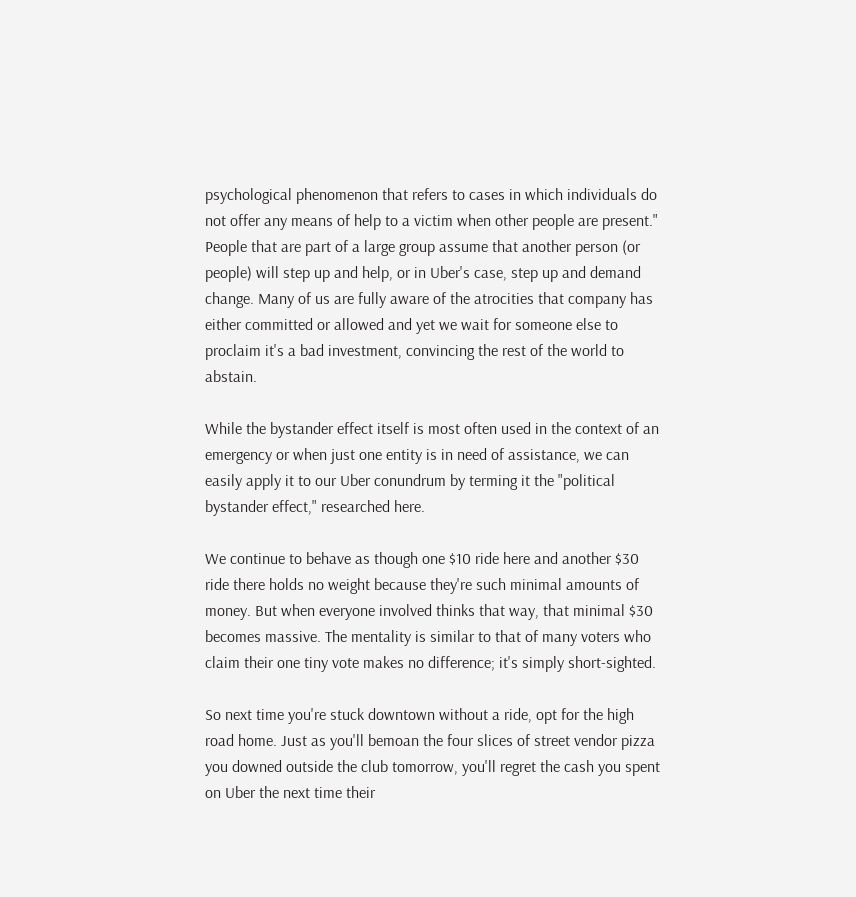psychological phenomenon that refers to cases in which individuals do not offer any means of help to a victim when other people are present." People that are part of a large group assume that another person (or people) will step up and help, or in Uber's case, step up and demand change. Many of us are fully aware of the atrocities that company has either committed or allowed and yet we wait for someone else to proclaim it's a bad investment, convincing the rest of the world to abstain.

While the bystander effect itself is most often used in the context of an emergency or when just one entity is in need of assistance, we can easily apply it to our Uber conundrum by terming it the "political bystander effect," researched here.

We continue to behave as though one $10 ride here and another $30 ride there holds no weight because they're such minimal amounts of money. But when everyone involved thinks that way, that minimal $30 becomes massive. The mentality is similar to that of many voters who claim their one tiny vote makes no difference; it's simply short-sighted.

So next time you're stuck downtown without a ride, opt for the high road home. Just as you'll bemoan the four slices of street vendor pizza you downed outside the club tomorrow, you'll regret the cash you spent on Uber the next time their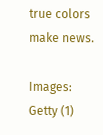true colors make news.

Images: Getty (1)